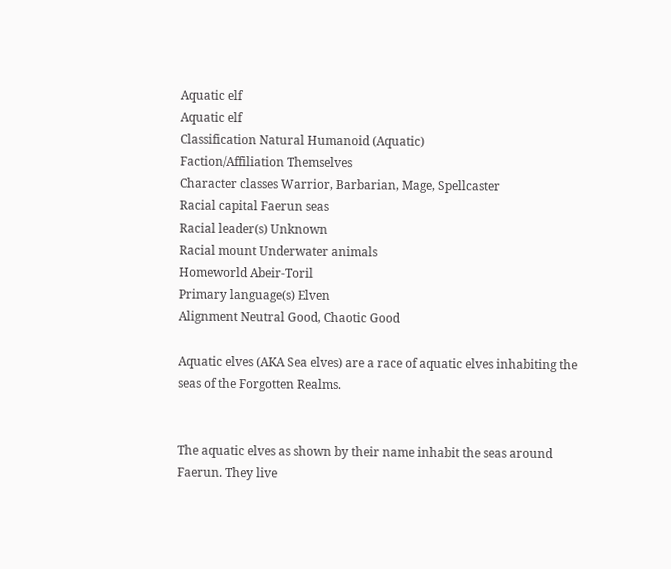Aquatic elf
Aquatic elf
Classification Natural Humanoid (Aquatic)
Faction/Affiliation Themselves
Character classes Warrior, Barbarian, Mage, Spellcaster
Racial capital Faerun seas
Racial leader(s) Unknown
Racial mount Underwater animals
Homeworld Abeir-Toril
Primary language(s) Elven
Alignment Neutral Good, Chaotic Good

Aquatic elves (AKA Sea elves) are a race of aquatic elves inhabiting the seas of the Forgotten Realms.


The aquatic elves as shown by their name inhabit the seas around Faerun. They live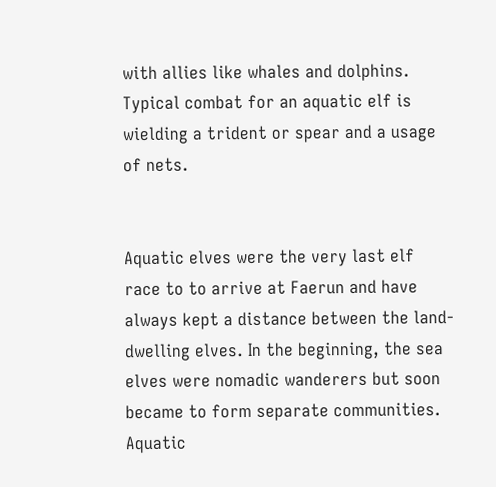with allies like whales and dolphins. Typical combat for an aquatic elf is wielding a trident or spear and a usage of nets.


Aquatic elves were the very last elf race to to arrive at Faerun and have always kept a distance between the land-dwelling elves. In the beginning, the sea elves were nomadic wanderers but soon became to form separate communities. Aquatic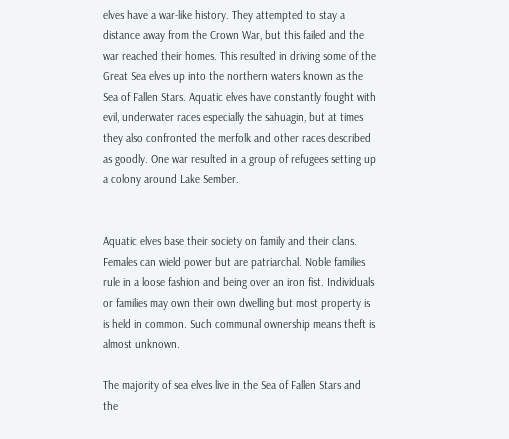elves have a war-like history. They attempted to stay a distance away from the Crown War, but this failed and the war reached their homes. This resulted in driving some of the Great Sea elves up into the northern waters known as the Sea of Fallen Stars. Aquatic elves have constantly fought with evil, underwater races especially the sahuagin, but at times they also confronted the merfolk and other races described as goodly. One war resulted in a group of refugees setting up a colony around Lake Sember.


Aquatic elves base their society on family and their clans. Females can wield power but are patriarchal. Noble families rule in a loose fashion and being over an iron fist. Individuals or families may own their own dwelling but most property is is held in common. Such communal ownership means theft is almost unknown.

The majority of sea elves live in the Sea of Fallen Stars and the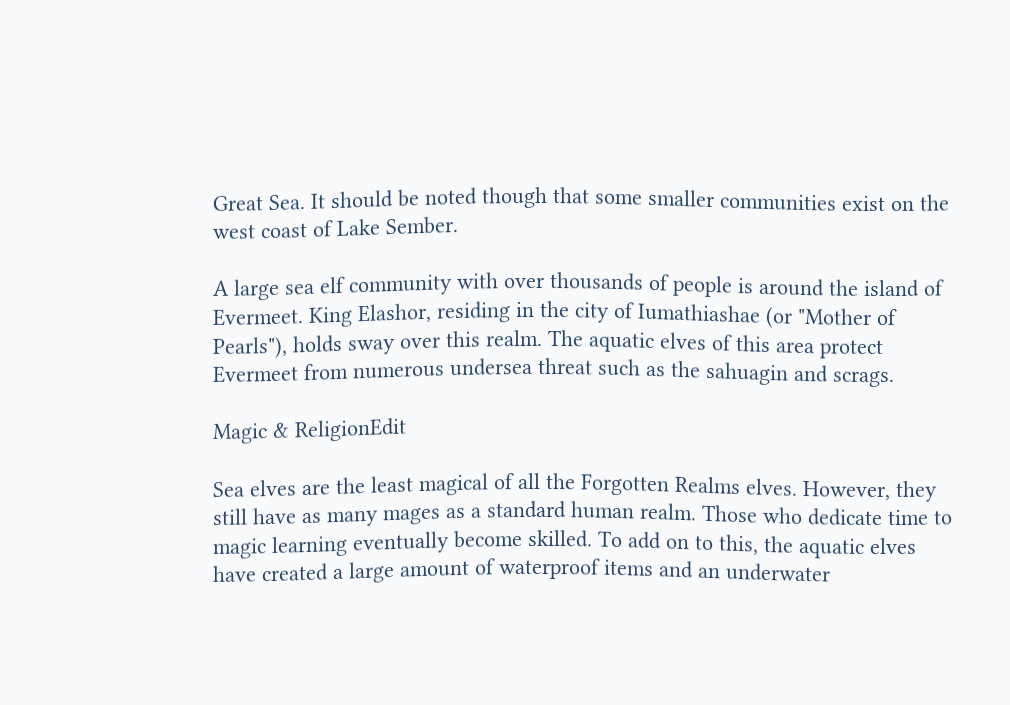Great Sea. It should be noted though that some smaller communities exist on the west coast of Lake Sember.

A large sea elf community with over thousands of people is around the island of Evermeet. King Elashor, residing in the city of Iumathiashae (or "Mother of Pearls"), holds sway over this realm. The aquatic elves of this area protect Evermeet from numerous undersea threat such as the sahuagin and scrags.

Magic & ReligionEdit

Sea elves are the least magical of all the Forgotten Realms elves. However, they still have as many mages as a standard human realm. Those who dedicate time to magic learning eventually become skilled. To add on to this, the aquatic elves have created a large amount of waterproof items and an underwater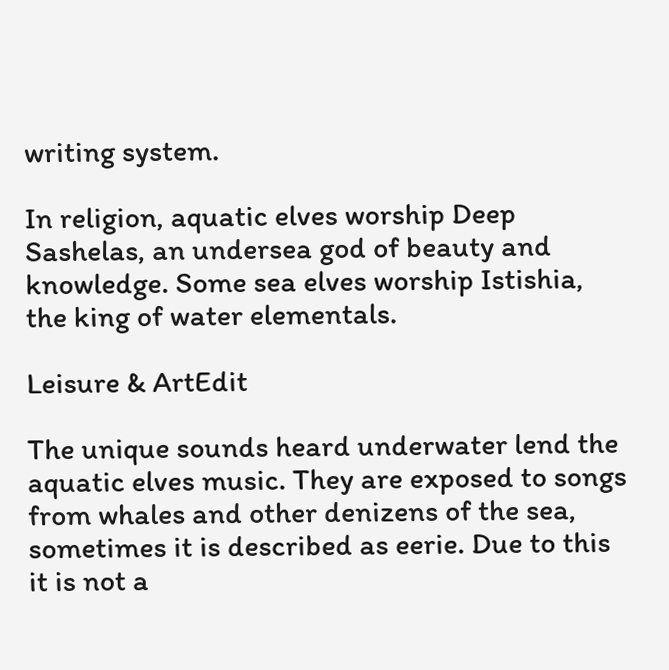writing system.

In religion, aquatic elves worship Deep Sashelas, an undersea god of beauty and knowledge. Some sea elves worship Istishia, the king of water elementals.

Leisure & ArtEdit

The unique sounds heard underwater lend the aquatic elves music. They are exposed to songs from whales and other denizens of the sea, sometimes it is described as eerie. Due to this it is not a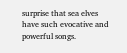surprise that sea elves have such evocative and powerful songs.